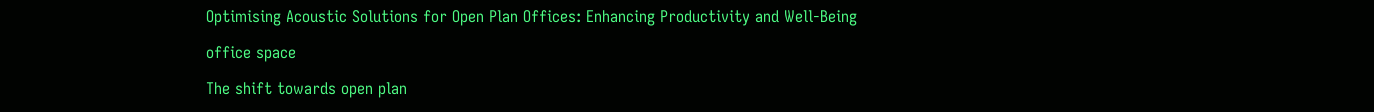Optimising Acoustic Solutions for Open Plan Offices: Enhancing Productivity and Well-Being

office space

The shift towards open plan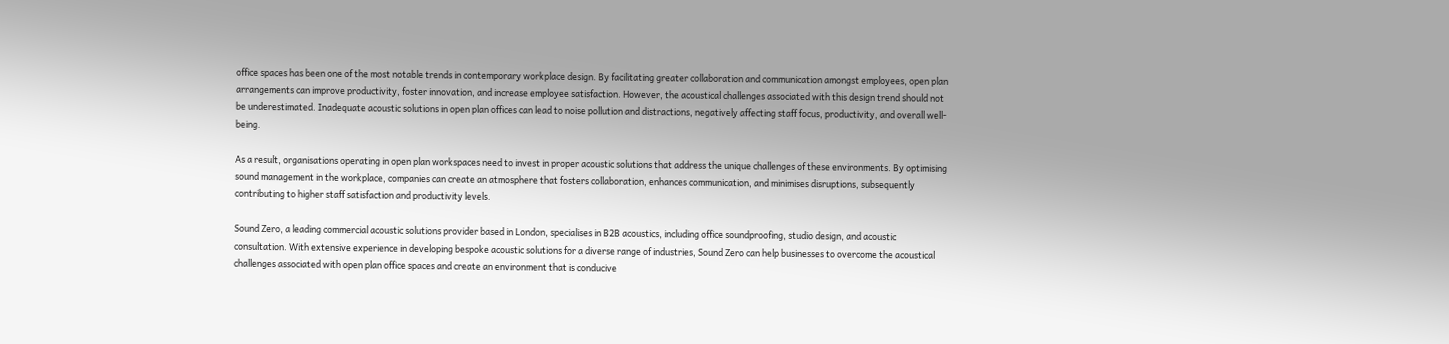office spaces has been one of the most notable trends in contemporary workplace design. By facilitating greater collaboration and communication amongst employees, open plan arrangements can improve productivity, foster innovation, and increase employee satisfaction. However, the acoustical challenges associated with this design trend should not be underestimated. Inadequate acoustic solutions in open plan offices can lead to noise pollution and distractions, negatively affecting staff focus, productivity, and overall well-being.

As a result, organisations operating in open plan workspaces need to invest in proper acoustic solutions that address the unique challenges of these environments. By optimising sound management in the workplace, companies can create an atmosphere that fosters collaboration, enhances communication, and minimises disruptions, subsequently contributing to higher staff satisfaction and productivity levels.

Sound Zero, a leading commercial acoustic solutions provider based in London, specialises in B2B acoustics, including office soundproofing, studio design, and acoustic consultation. With extensive experience in developing bespoke acoustic solutions for a diverse range of industries, Sound Zero can help businesses to overcome the acoustical challenges associated with open plan office spaces and create an environment that is conducive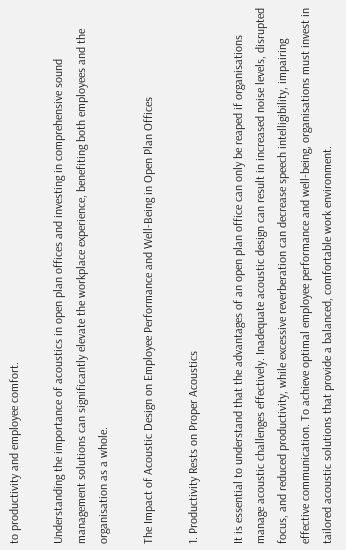to productivity and employee comfort.

Understanding the importance of acoustics in open plan offices and investing in comprehensive sound management solutions can significantly elevate the workplace experience, benefiting both employees and the organisation as a whole.

The Impact of Acoustic Design on Employee Performance and Well-Being in Open Plan Offices

1. Productivity Rests on Proper Acoustics

It is essential to understand that the advantages of an open plan office can only be reaped if organisations manage acoustic challenges effectively. Inadequate acoustic design can result in increased noise levels, disrupted focus, and reduced productivity, while excessive reverberation can decrease speech intelligibility, impairing effective communication. To achieve optimal employee performance and well-being, organisations must invest in tailored acoustic solutions that provide a balanced, comfortable work environment.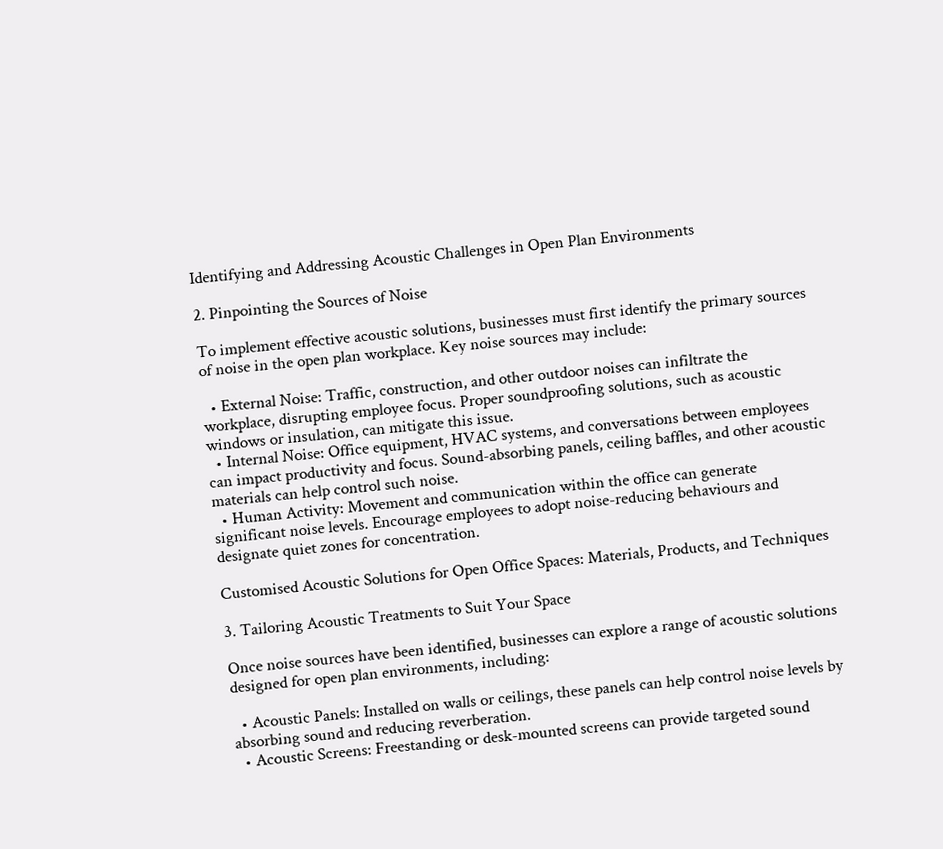Identifying and Addressing Acoustic Challenges in Open Plan Environments

2. Pinpointing the Sources of Noise

To implement effective acoustic solutions, businesses must first identify the primary sources of noise in the open plan workplace. Key noise sources may include:

  • External Noise: Traffic, construction, and other outdoor noises can infiltrate the workplace, disrupting employee focus. Proper soundproofing solutions, such as acoustic windows or insulation, can mitigate this issue.
  • Internal Noise: Office equipment, HVAC systems, and conversations between employees can impact productivity and focus. Sound-absorbing panels, ceiling baffles, and other acoustic materials can help control such noise.
  • Human Activity: Movement and communication within the office can generate significant noise levels. Encourage employees to adopt noise-reducing behaviours and designate quiet zones for concentration.

Customised Acoustic Solutions for Open Office Spaces: Materials, Products, and Techniques

3. Tailoring Acoustic Treatments to Suit Your Space

Once noise sources have been identified, businesses can explore a range of acoustic solutions designed for open plan environments, including:

  • Acoustic Panels: Installed on walls or ceilings, these panels can help control noise levels by absorbing sound and reducing reverberation.
  • Acoustic Screens: Freestanding or desk-mounted screens can provide targeted sound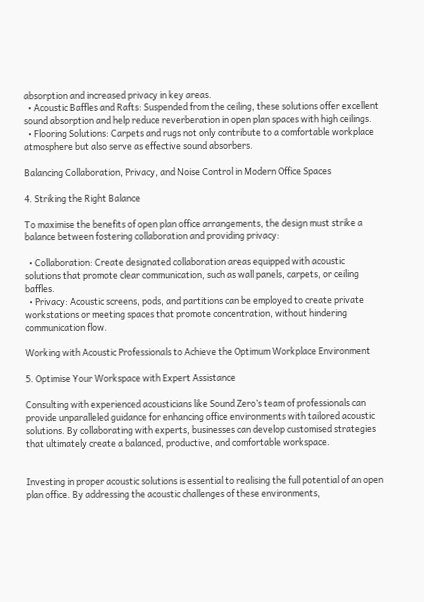absorption and increased privacy in key areas.
  • Acoustic Baffles and Rafts: Suspended from the ceiling, these solutions offer excellent sound absorption and help reduce reverberation in open plan spaces with high ceilings.
  • Flooring Solutions: Carpets and rugs not only contribute to a comfortable workplace atmosphere but also serve as effective sound absorbers.

Balancing Collaboration, Privacy, and Noise Control in Modern Office Spaces

4. Striking the Right Balance

To maximise the benefits of open plan office arrangements, the design must strike a balance between fostering collaboration and providing privacy:

  • Collaboration: Create designated collaboration areas equipped with acoustic solutions that promote clear communication, such as wall panels, carpets, or ceiling baffles.
  • Privacy: Acoustic screens, pods, and partitions can be employed to create private workstations or meeting spaces that promote concentration, without hindering communication flow.

Working with Acoustic Professionals to Achieve the Optimum Workplace Environment

5. Optimise Your Workspace with Expert Assistance

Consulting with experienced acousticians like Sound Zero’s team of professionals can provide unparalleled guidance for enhancing office environments with tailored acoustic solutions. By collaborating with experts, businesses can develop customised strategies that ultimately create a balanced, productive, and comfortable workspace.


Investing in proper acoustic solutions is essential to realising the full potential of an open plan office. By addressing the acoustic challenges of these environments,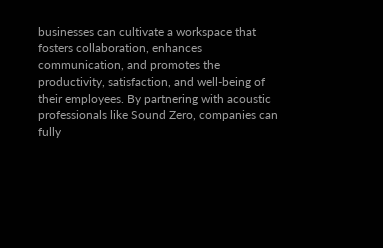businesses can cultivate a workspace that fosters collaboration, enhances communication, and promotes the productivity, satisfaction, and well-being of their employees. By partnering with acoustic professionals like Sound Zero, companies can fully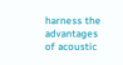harness the advantages of acoustic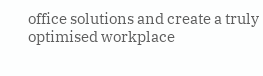office solutions and create a truly optimised workplace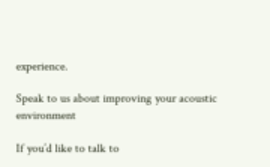experience.

Speak to us about improving your acoustic environment

If you’d like to talk to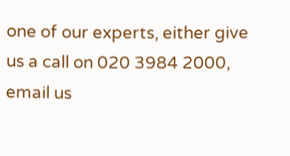one of our experts, either give us a call on 020 3984 2000, email us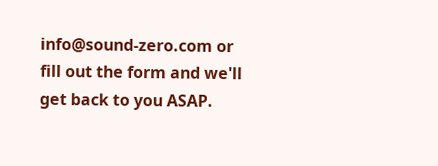info@sound-zero.com or fill out the form and we'll get back to you ASAP.